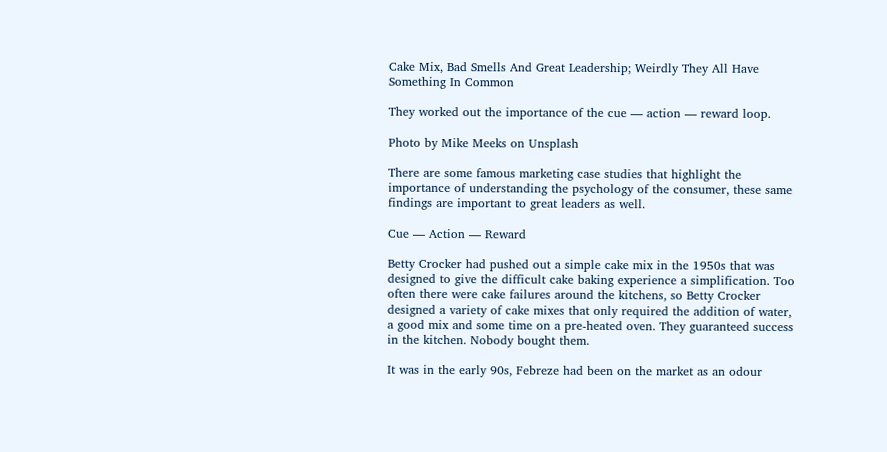Cake Mix, Bad Smells And Great Leadership; Weirdly They All Have Something In Common

They worked out the importance of the cue — action — reward loop.

Photo by Mike Meeks on Unsplash

There are some famous marketing case studies that highlight the importance of understanding the psychology of the consumer, these same findings are important to great leaders as well.

Cue — Action — Reward

Betty Crocker had pushed out a simple cake mix in the 1950s that was designed to give the difficult cake baking experience a simplification. Too often there were cake failures around the kitchens, so Betty Crocker designed a variety of cake mixes that only required the addition of water, a good mix and some time on a pre-heated oven. They guaranteed success in the kitchen. Nobody bought them.

It was in the early 90s, Febreze had been on the market as an odour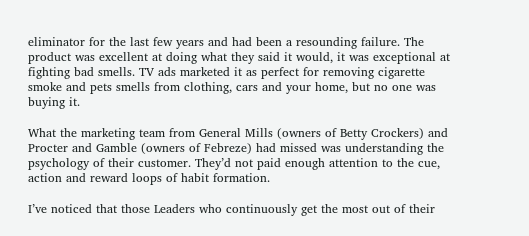eliminator for the last few years and had been a resounding failure. The product was excellent at doing what they said it would, it was exceptional at fighting bad smells. TV ads marketed it as perfect for removing cigarette smoke and pets smells from clothing, cars and your home, but no one was buying it.

What the marketing team from General Mills (owners of Betty Crockers) and Procter and Gamble (owners of Febreze) had missed was understanding the psychology of their customer. They’d not paid enough attention to the cue, action and reward loops of habit formation.

I’ve noticed that those Leaders who continuously get the most out of their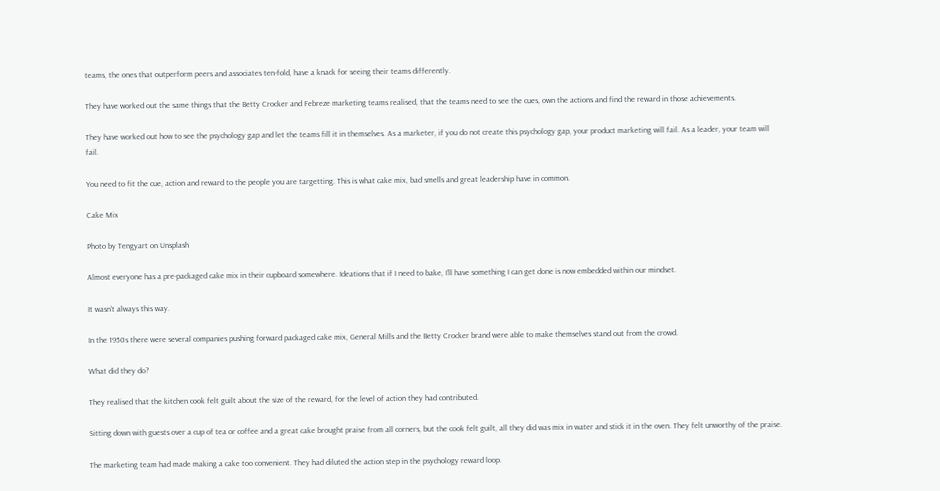teams, the ones that outperform peers and associates ten-fold, have a knack for seeing their teams differently.

They have worked out the same things that the Betty Crocker and Febreze marketing teams realised, that the teams need to see the cues, own the actions and find the reward in those achievements.

They have worked out how to see the psychology gap and let the teams fill it in themselves. As a marketer, if you do not create this psychology gap, your product marketing will fail. As a leader, your team will fail.

You need to fit the cue, action and reward to the people you are targetting. This is what cake mix, bad smells and great leadership have in common.

Cake Mix

Photo by Tengyart on Unsplash

Almost everyone has a pre-packaged cake mix in their cupboard somewhere. Ideations that if I need to bake, I’ll have something I can get done is now embedded within our mindset.

It wasn’t always this way.

In the 1950s there were several companies pushing forward packaged cake mix, General Mills and the Betty Crocker brand were able to make themselves stand out from the crowd.

What did they do?

They realised that the kitchen cook felt guilt about the size of the reward, for the level of action they had contributed.

Sitting down with guests over a cup of tea or coffee and a great cake brought praise from all corners, but the cook felt guilt, all they did was mix in water and stick it in the oven. They felt unworthy of the praise.

The marketing team had made making a cake too convenient. They had diluted the action step in the psychology reward loop.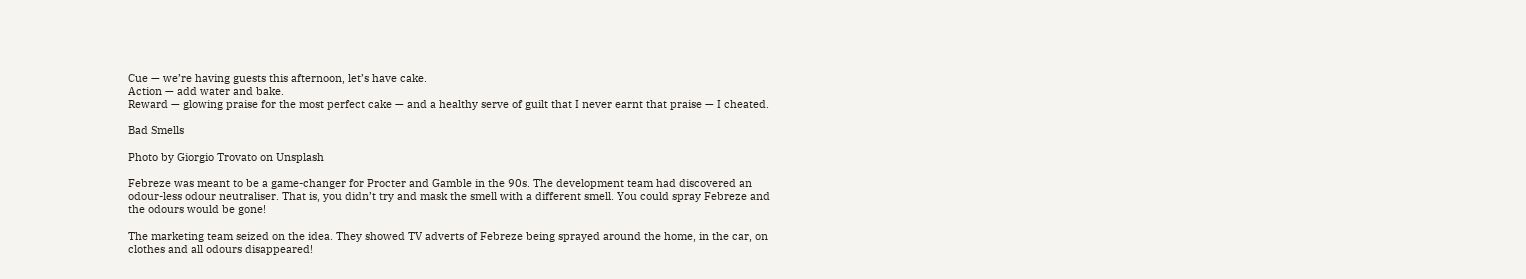Cue — we’re having guests this afternoon, let’s have cake.
Action — add water and bake.
Reward — glowing praise for the most perfect cake — and a healthy serve of guilt that I never earnt that praise — I cheated.

Bad Smells

Photo by Giorgio Trovato on Unsplash

Febreze was meant to be a game-changer for Procter and Gamble in the 90s. The development team had discovered an odour-less odour neutraliser. That is, you didn’t try and mask the smell with a different smell. You could spray Febreze and the odours would be gone!

The marketing team seized on the idea. They showed TV adverts of Febreze being sprayed around the home, in the car, on clothes and all odours disappeared!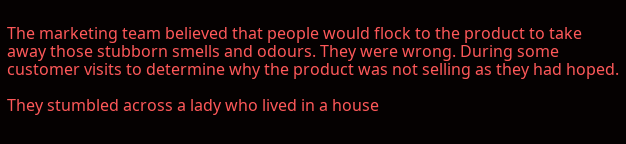The marketing team believed that people would flock to the product to take away those stubborn smells and odours. They were wrong. During some customer visits to determine why the product was not selling as they had hoped.

They stumbled across a lady who lived in a house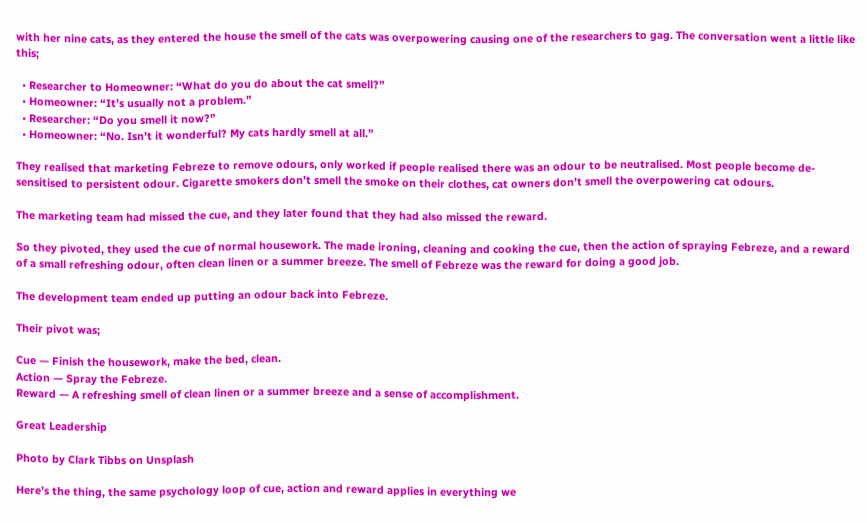with her nine cats, as they entered the house the smell of the cats was overpowering causing one of the researchers to gag. The conversation went a little like this;

  • Researcher to Homeowner: “What do you do about the cat smell?”
  • Homeowner: “It’s usually not a problem.”
  • Researcher: “Do you smell it now?”
  • Homeowner: “No. Isn’t it wonderful? My cats hardly smell at all.”

They realised that marketing Febreze to remove odours, only worked if people realised there was an odour to be neutralised. Most people become de-sensitised to persistent odour. Cigarette smokers don’t smell the smoke on their clothes, cat owners don’t smell the overpowering cat odours.

The marketing team had missed the cue, and they later found that they had also missed the reward.

So they pivoted, they used the cue of normal housework. The made ironing, cleaning and cooking the cue, then the action of spraying Febreze, and a reward of a small refreshing odour, often clean linen or a summer breeze. The smell of Febreze was the reward for doing a good job.

The development team ended up putting an odour back into Febreze.

Their pivot was;

Cue — Finish the housework, make the bed, clean.
Action — Spray the Febreze.
Reward — A refreshing smell of clean linen or a summer breeze and a sense of accomplishment.

Great Leadership

Photo by Clark Tibbs on Unsplash

Here’s the thing, the same psychology loop of cue, action and reward applies in everything we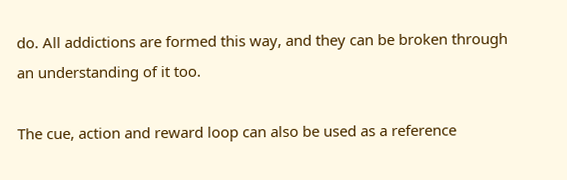do. All addictions are formed this way, and they can be broken through an understanding of it too.

The cue, action and reward loop can also be used as a reference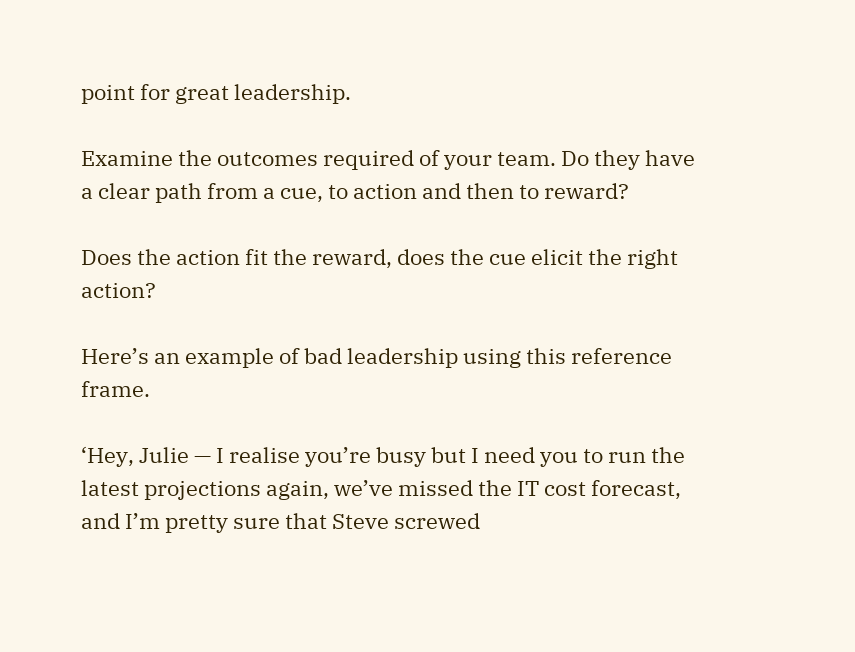point for great leadership.

Examine the outcomes required of your team. Do they have a clear path from a cue, to action and then to reward?

Does the action fit the reward, does the cue elicit the right action?

Here’s an example of bad leadership using this reference frame.

‘Hey, Julie — I realise you’re busy but I need you to run the latest projections again, we’ve missed the IT cost forecast, and I’m pretty sure that Steve screwed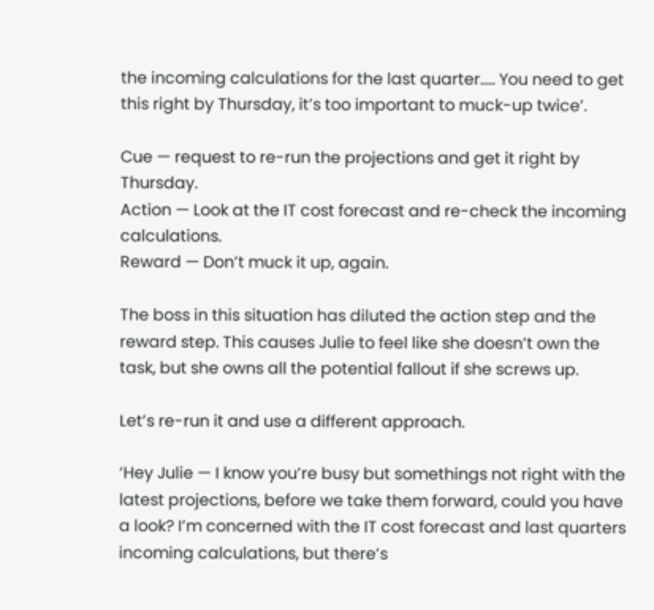the incoming calculations for the last quarter….. You need to get this right by Thursday, it’s too important to muck-up twice’.

Cue — request to re-run the projections and get it right by Thursday.
Action — Look at the IT cost forecast and re-check the incoming calculations.
Reward — Don’t muck it up, again.

The boss in this situation has diluted the action step and the reward step. This causes Julie to feel like she doesn’t own the task, but she owns all the potential fallout if she screws up.

Let’s re-run it and use a different approach.

‘Hey Julie — I know you’re busy but somethings not right with the latest projections, before we take them forward, could you have a look? I’m concerned with the IT cost forecast and last quarters incoming calculations, but there’s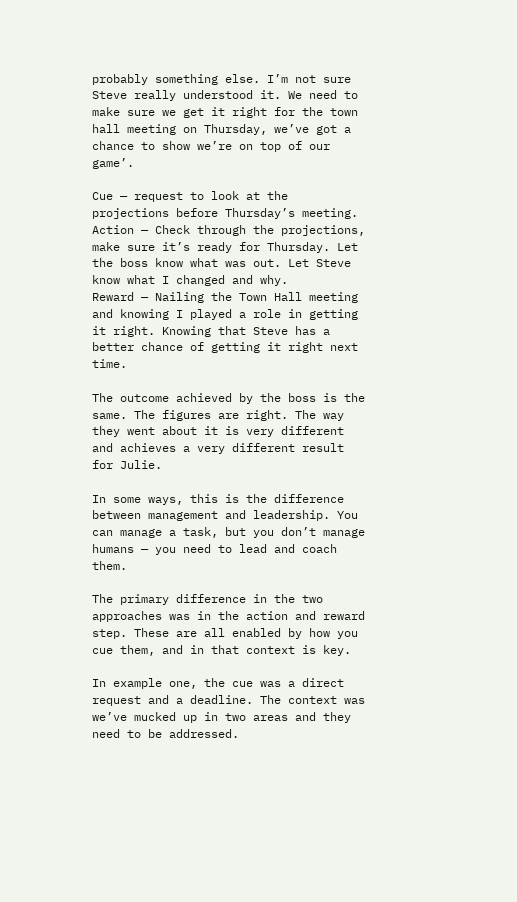probably something else. I’m not sure Steve really understood it. We need to make sure we get it right for the town hall meeting on Thursday, we’ve got a chance to show we’re on top of our game’.

Cue — request to look at the projections before Thursday’s meeting.
Action — Check through the projections, make sure it’s ready for Thursday. Let the boss know what was out. Let Steve know what I changed and why.
Reward — Nailing the Town Hall meeting and knowing I played a role in getting it right. Knowing that Steve has a better chance of getting it right next time.

The outcome achieved by the boss is the same. The figures are right. The way they went about it is very different and achieves a very different result for Julie.

In some ways, this is the difference between management and leadership. You can manage a task, but you don’t manage humans — you need to lead and coach them.

The primary difference in the two approaches was in the action and reward step. These are all enabled by how you cue them, and in that context is key.

In example one, the cue was a direct request and a deadline. The context was we’ve mucked up in two areas and they need to be addressed.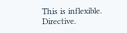This is inflexible. Directive.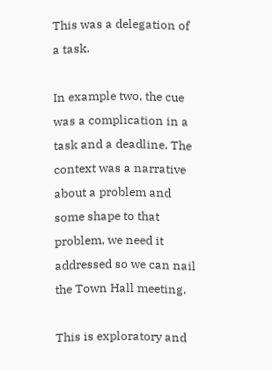This was a delegation of a task.

In example two, the cue was a complication in a task and a deadline. The context was a narrative about a problem and some shape to that problem, we need it addressed so we can nail the Town Hall meeting.

This is exploratory and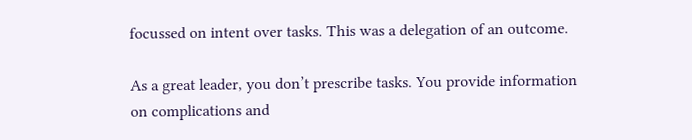focussed on intent over tasks. This was a delegation of an outcome.

As a great leader, you don’t prescribe tasks. You provide information on complications and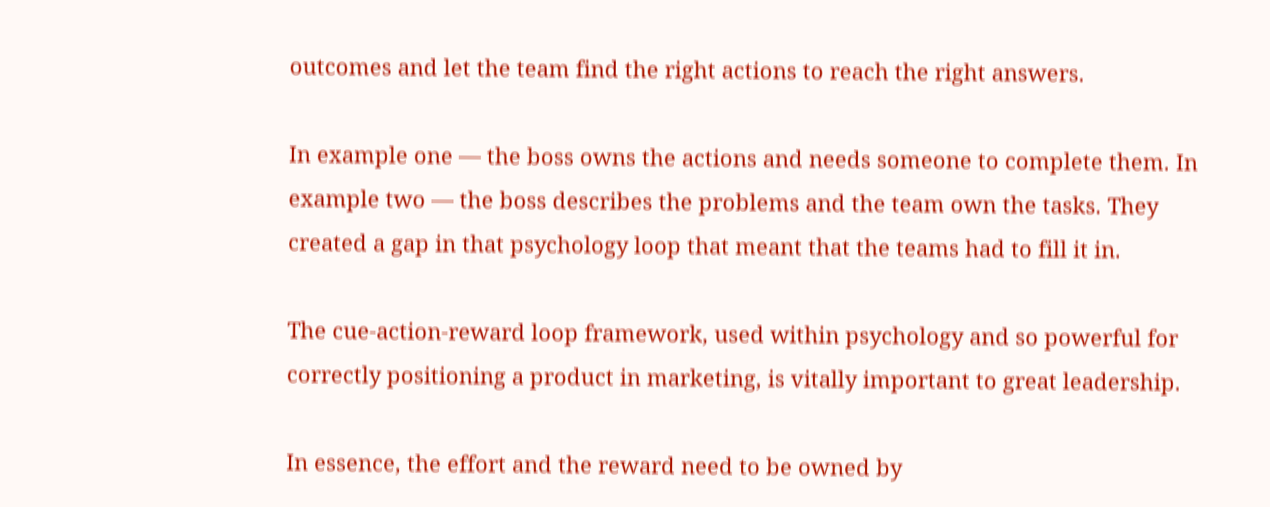outcomes and let the team find the right actions to reach the right answers.

In example one — the boss owns the actions and needs someone to complete them. In example two — the boss describes the problems and the team own the tasks. They created a gap in that psychology loop that meant that the teams had to fill it in.

The cue-action-reward loop framework, used within psychology and so powerful for correctly positioning a product in marketing, is vitally important to great leadership.

In essence, the effort and the reward need to be owned by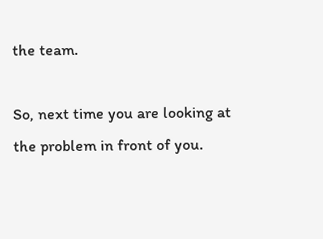the team.

So, next time you are looking at the problem in front of you.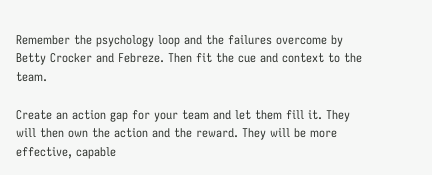Remember the psychology loop and the failures overcome by Betty Crocker and Febreze. Then fit the cue and context to the team.

Create an action gap for your team and let them fill it. They will then own the action and the reward. They will be more effective, capable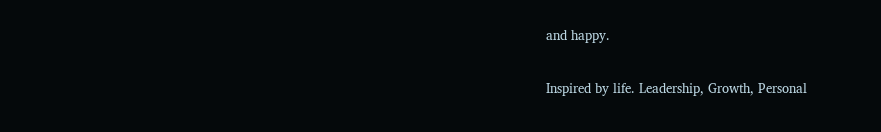and happy.

Inspired by life. Leadership, Growth, Personal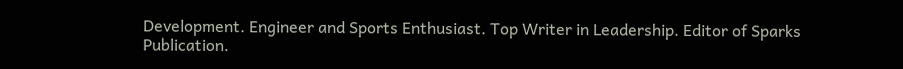Development. Engineer and Sports Enthusiast. Top Writer in Leadership. Editor of Sparks Publication.